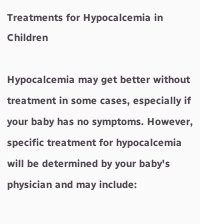Treatments for Hypocalcemia in Children

Hypocalcemia may get better without treatment in some cases, especially if your baby has no symptoms. However, specific treatment for hypocalcemia will be determined by your baby's physician and may include: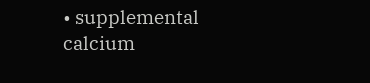• supplemental calcium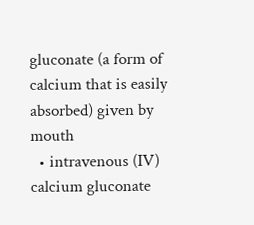gluconate (a form of calcium that is easily absorbed) given by mouth
  • intravenous (IV) calcium gluconate